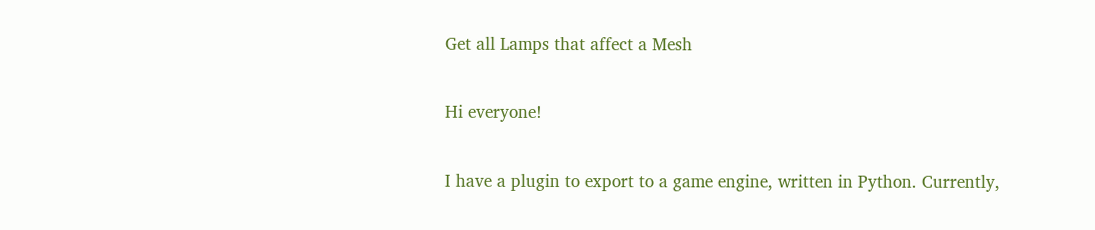Get all Lamps that affect a Mesh

Hi everyone!

I have a plugin to export to a game engine, written in Python. Currently,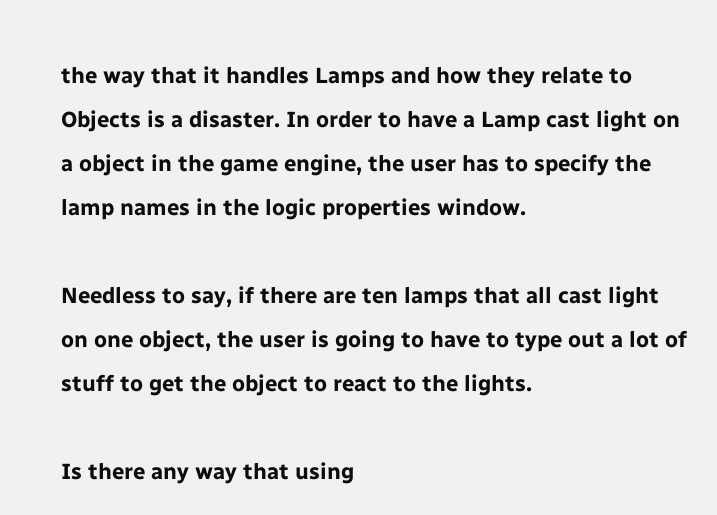the way that it handles Lamps and how they relate to Objects is a disaster. In order to have a Lamp cast light on a object in the game engine, the user has to specify the lamp names in the logic properties window.

Needless to say, if there are ten lamps that all cast light on one object, the user is going to have to type out a lot of stuff to get the object to react to the lights.

Is there any way that using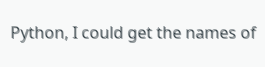Python, I could get the names of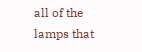all of the lamps that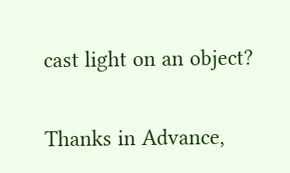cast light on an object?

Thanks in Advance,